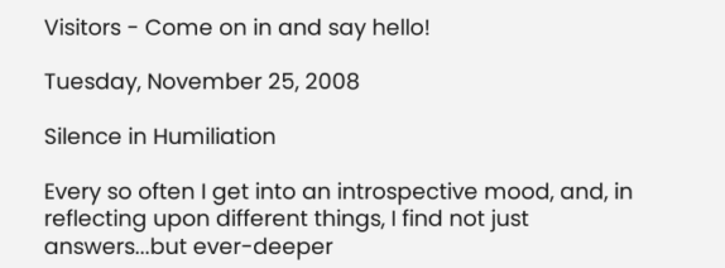Visitors - Come on in and say hello!

Tuesday, November 25, 2008

Silence in Humiliation

Every so often I get into an introspective mood, and, in reflecting upon different things, I find not just answers...but ever-deeper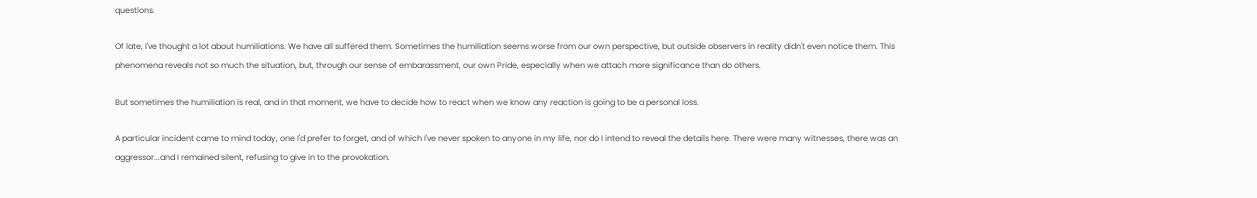questions.

Of late, I've thought a lot about humiliations. We have all suffered them. Sometimes the humiliation seems worse from our own perspective, but outside observers in reality didn't even notice them. This phenomena reveals not so much the situation, but, through our sense of embarassment, our own Pride, especially when we attach more significance than do others.

But sometimes the humiliation is real, and in that moment, we have to decide how to react when we know any reaction is going to be a personal loss.

A particular incident came to mind today, one I'd prefer to forget, and of which I've never spoken to anyone in my life, nor do I intend to reveal the details here. There were many witnesses, there was an aggressor...and I remained silent, refusing to give in to the provokation.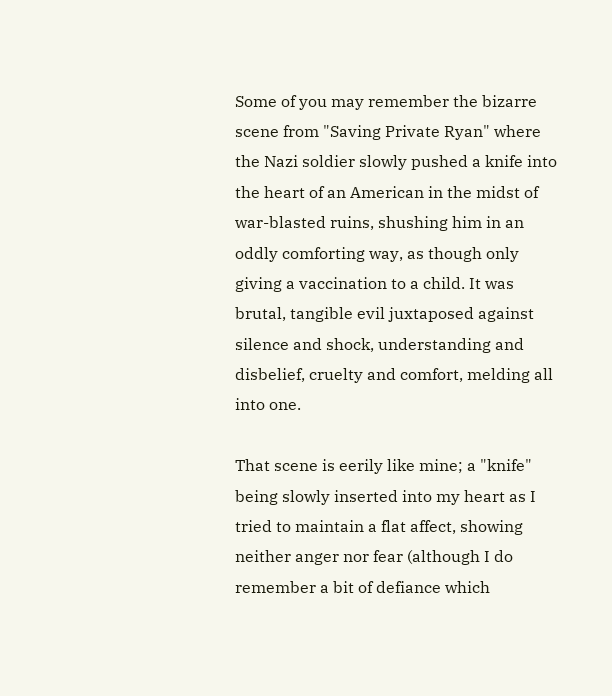Some of you may remember the bizarre scene from "Saving Private Ryan" where the Nazi soldier slowly pushed a knife into the heart of an American in the midst of war-blasted ruins, shushing him in an oddly comforting way, as though only giving a vaccination to a child. It was brutal, tangible evil juxtaposed against silence and shock, understanding and disbelief, cruelty and comfort, melding all into one.

That scene is eerily like mine; a "knife" being slowly inserted into my heart as I tried to maintain a flat affect, showing neither anger nor fear (although I do remember a bit of defiance which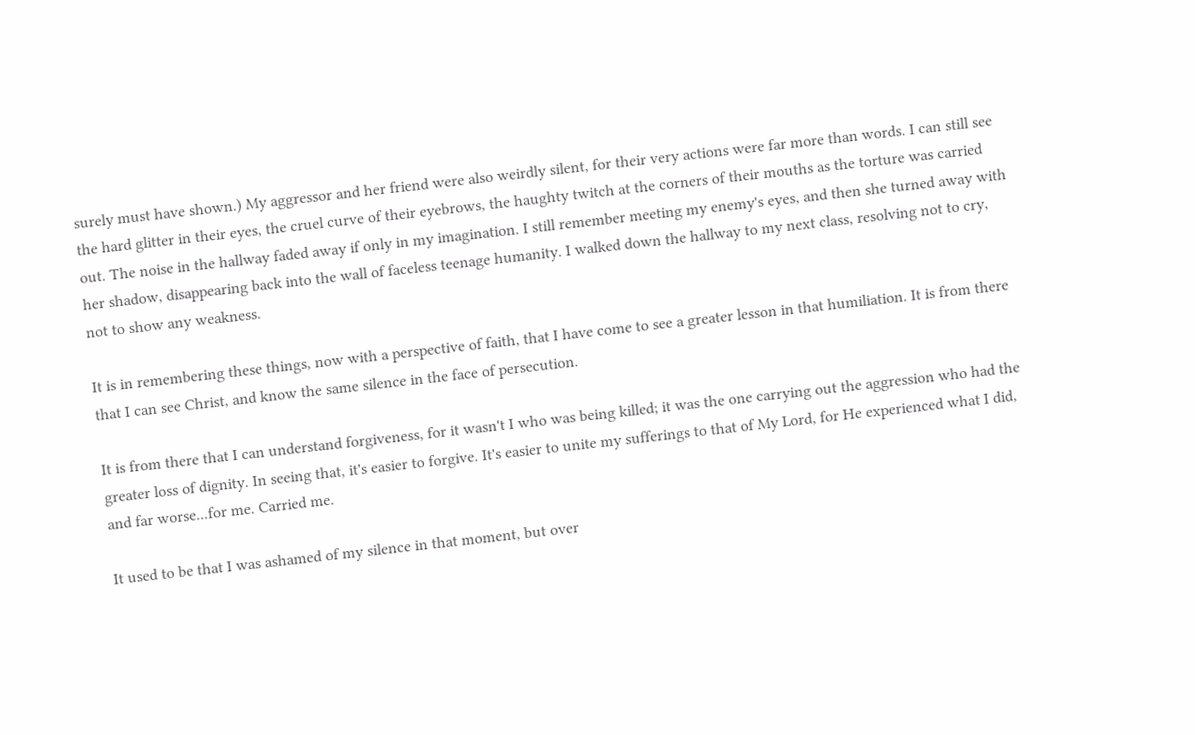surely must have shown.) My aggressor and her friend were also weirdly silent, for their very actions were far more than words. I can still see the hard glitter in their eyes, the cruel curve of their eyebrows, the haughty twitch at the corners of their mouths as the torture was carried out. The noise in the hallway faded away if only in my imagination. I still remember meeting my enemy's eyes, and then she turned away with her shadow, disappearing back into the wall of faceless teenage humanity. I walked down the hallway to my next class, resolving not to cry, not to show any weakness.

It is in remembering these things, now with a perspective of faith, that I have come to see a greater lesson in that humiliation. It is from there that I can see Christ, and know the same silence in the face of persecution.

It is from there that I can understand forgiveness, for it wasn't I who was being killed; it was the one carrying out the aggression who had the greater loss of dignity. In seeing that, it's easier to forgive. It's easier to unite my sufferings to that of My Lord, for He experienced what I did, and far worse...for me. Carried me.

It used to be that I was ashamed of my silence in that moment, but over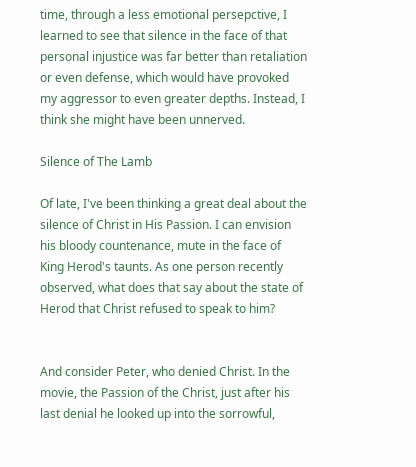time, through a less emotional persepctive, I learned to see that silence in the face of that personal injustice was far better than retaliation or even defense, which would have provoked my aggressor to even greater depths. Instead, I think she might have been unnerved.

Silence of The Lamb

Of late, I've been thinking a great deal about the silence of Christ in His Passion. I can envision his bloody countenance, mute in the face of King Herod's taunts. As one person recently observed, what does that say about the state of Herod that Christ refused to speak to him?


And consider Peter, who denied Christ. In the movie, the Passion of the Christ, just after his last denial he looked up into the sorrowful,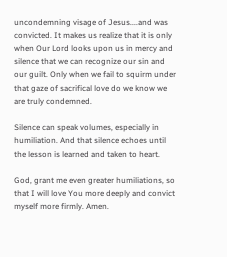uncondemning visage of Jesus....and was convicted. It makes us realize that it is only when Our Lord looks upon us in mercy and silence that we can recognize our sin and our guilt. Only when we fail to squirm under that gaze of sacrifical love do we know we are truly condemned.

Silence can speak volumes, especially in humiliation. And that silence echoes until the lesson is learned and taken to heart.

God, grant me even greater humiliations, so that I will love You more deeply and convict myself more firmly. Amen.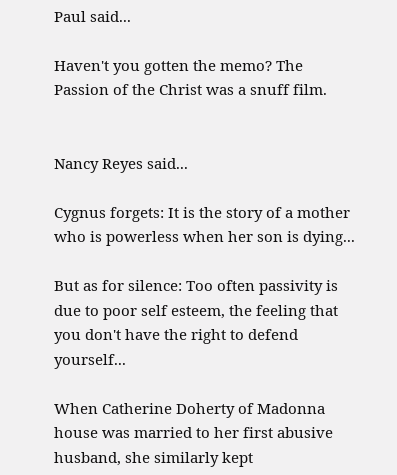Paul said...

Haven't you gotten the memo? The Passion of the Christ was a snuff film.


Nancy Reyes said...

Cygnus forgets: It is the story of a mother who is powerless when her son is dying...

But as for silence: Too often passivity is due to poor self esteem, the feeling that you don't have the right to defend yourself...

When Catherine Doherty of Madonna house was married to her first abusive husband, she similarly kept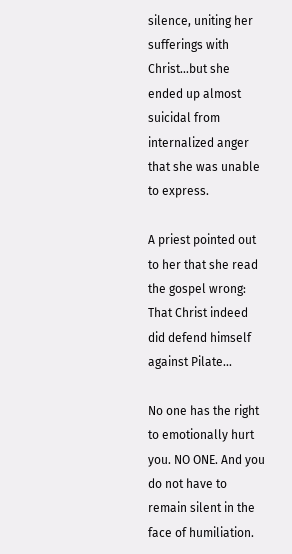silence, uniting her sufferings with Christ...but she ended up almost suicidal from internalized anger that she was unable to express.

A priest pointed out to her that she read the gospel wrong: That Christ indeed did defend himself against Pilate...

No one has the right to emotionally hurt you. NO ONE. And you do not have to remain silent in the face of humiliation.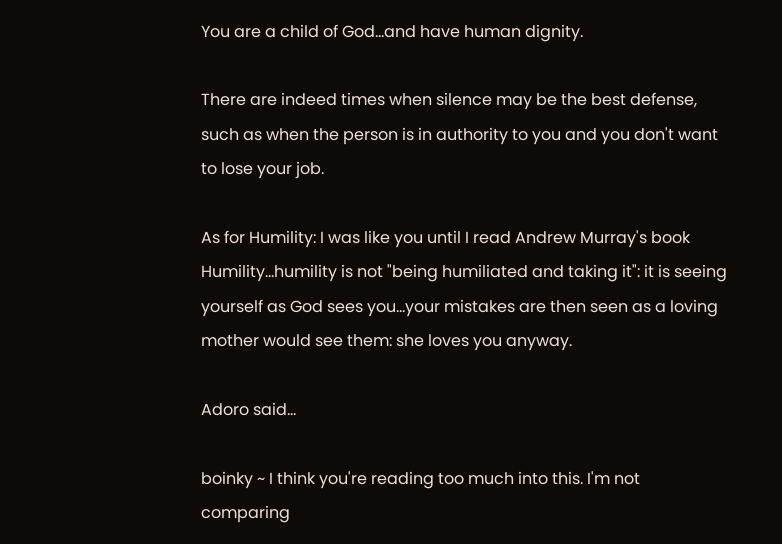You are a child of God...and have human dignity.

There are indeed times when silence may be the best defense, such as when the person is in authority to you and you don't want to lose your job.

As for Humility: I was like you until I read Andrew Murray's book Humility...humility is not "being humiliated and taking it": it is seeing yourself as God sees you...your mistakes are then seen as a loving mother would see them: she loves you anyway.

Adoro said...

boinky ~ I think you're reading too much into this. I'm not comparing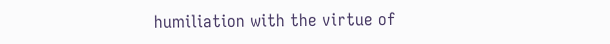humiliation with the virtue of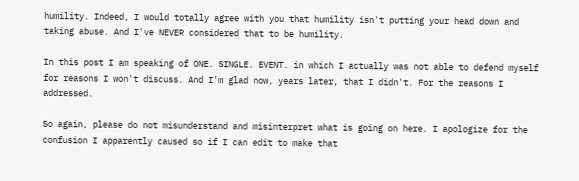humility. Indeed, I would totally agree with you that humility isn't putting your head down and taking abuse. And I've NEVER considered that to be humility.

In this post I am speaking of ONE. SINGLE. EVENT. in which I actually was not able to defend myself for reasons I won't discuss. And I'm glad now, years later, that I didn't. For the reasons I addressed.

So again, please do not misunderstand and misinterpret what is going on here. I apologize for the confusion I apparently caused so if I can edit to make that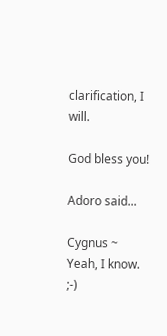clarification, I will.

God bless you!

Adoro said...

Cygnus ~ Yeah, I know. ;-)